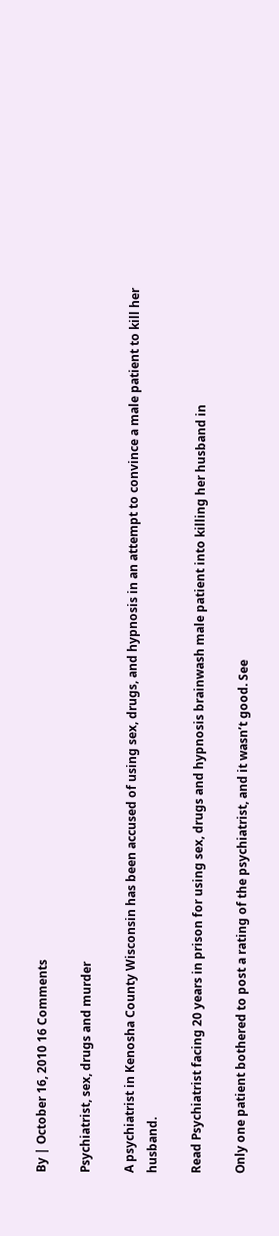By | October 16, 2010 16 Comments

Psychiatrist, sex, drugs and murder

A psychiatrist in Kenosha County Wisconsin has been accused of using sex, drugs, and hypnosis in an attempt to convince a male patient to kill her husband.

Read Psychiatrist facing 20 years in prison for using sex, drugs and hypnosis brainwash male patient into killing her husband in

Only one patient bothered to post a rating of the psychiatrist, and it wasn’t good. See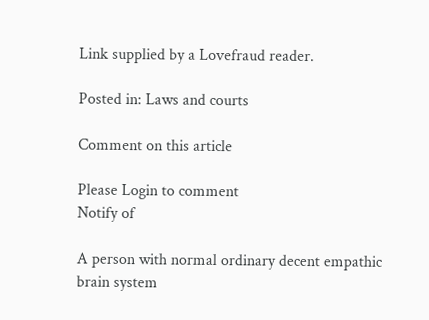Link supplied by a Lovefraud reader.

Posted in: Laws and courts

Comment on this article

Please Login to comment
Notify of

A person with normal ordinary decent empathic brain system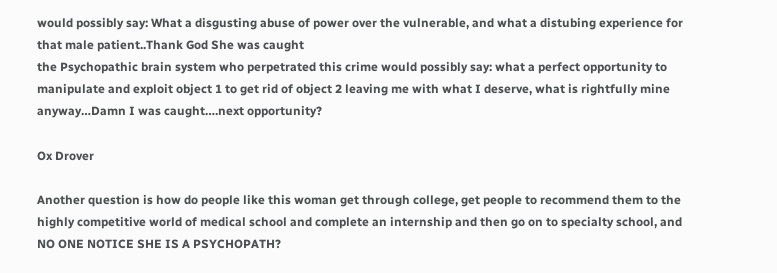would possibly say: What a disgusting abuse of power over the vulnerable, and what a distubing experience for that male patient..Thank God She was caught
the Psychopathic brain system who perpetrated this crime would possibly say: what a perfect opportunity to manipulate and exploit object 1 to get rid of object 2 leaving me with what I deserve, what is rightfully mine anyway…Damn I was caught….next opportunity?

Ox Drover

Another question is how do people like this woman get through college, get people to recommend them to the highly competitive world of medical school and complete an internship and then go on to specialty school, and NO ONE NOTICE SHE IS A PSYCHOPATH?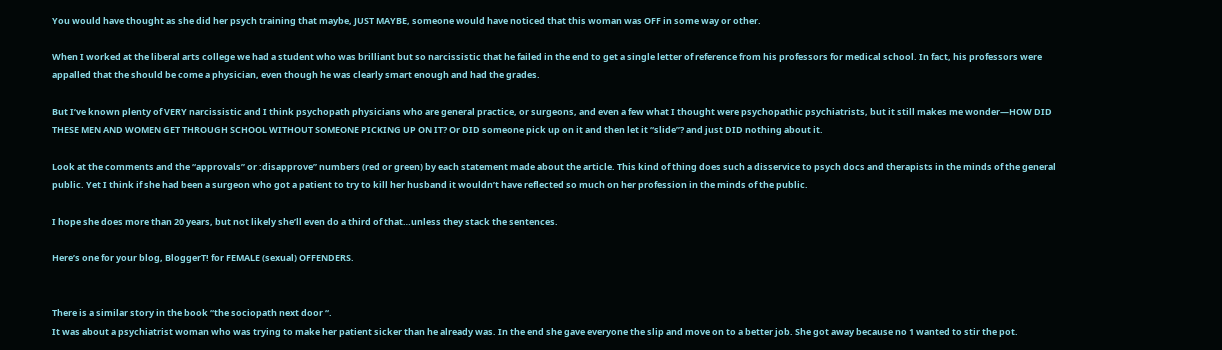You would have thought as she did her psych training that maybe, JUST MAYBE, someone would have noticed that this woman was OFF in some way or other.

When I worked at the liberal arts college we had a student who was brilliant but so narcissistic that he failed in the end to get a single letter of reference from his professors for medical school. In fact, his professors were appalled that the should be come a physician, even though he was clearly smart enough and had the grades.

But I’ve known plenty of VERY narcissistic and I think psychopath physicians who are general practice, or surgeons, and even a few what I thought were psychopathic psychiatrists, but it still makes me wonder—HOW DID THESE MEN AND WOMEN GET THROUGH SCHOOL WITHOUT SOMEONE PICKING UP ON IT? Or DID someone pick up on it and then let it “slide”? and just DID nothing about it.

Look at the comments and the “approvals” or :disapprove” numbers (red or green) by each statement made about the article. This kind of thing does such a disservice to psych docs and therapists in the minds of the general public. Yet I think if she had been a surgeon who got a patient to try to kill her husband it wouldn’t have reflected so much on her profession in the minds of the public.

I hope she does more than 20 years, but not likely she’ll even do a third of that…unless they stack the sentences.

Here’s one for your blog, BloggerT! for FEMALE (sexual) OFFENDERS.


There is a similar story in the book “the sociopath next door “.
It was about a psychiatrist woman who was trying to make her patient sicker than he already was. In the end she gave everyone the slip and move on to a better job. She got away because no 1 wanted to stir the pot.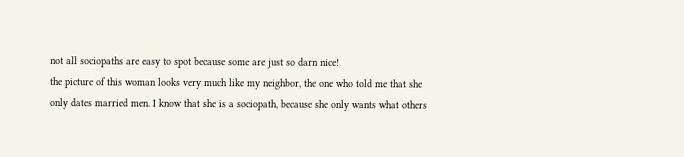not all sociopaths are easy to spot because some are just so darn nice!
the picture of this woman looks very much like my neighbor, the one who told me that she only dates married men. I know that she is a sociopath, because she only wants what others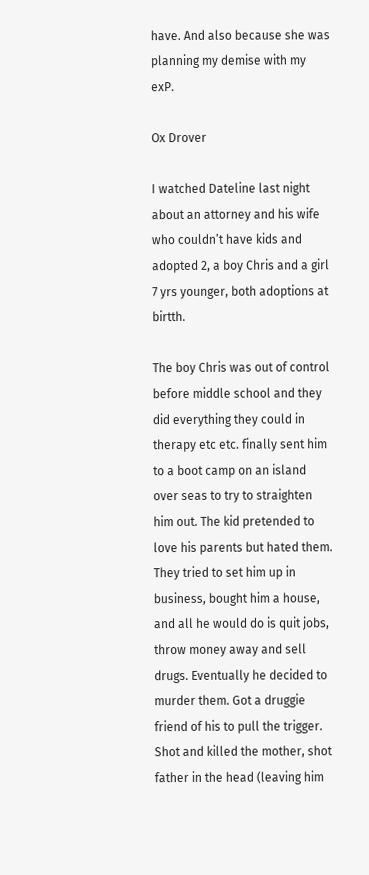have. And also because she was planning my demise with my exP.

Ox Drover

I watched Dateline last night about an attorney and his wife who couldn’t have kids and adopted 2, a boy Chris and a girl 7 yrs younger, both adoptions at birtth.

The boy Chris was out of control before middle school and they did everything they could in therapy etc etc. finally sent him to a boot camp on an island over seas to try to straighten him out. The kid pretended to love his parents but hated them. They tried to set him up in business, bought him a house, and all he would do is quit jobs, throw money away and sell drugs. Eventually he decided to murder them. Got a druggie friend of his to pull the trigger. Shot and killed the mother, shot father in the head (leaving him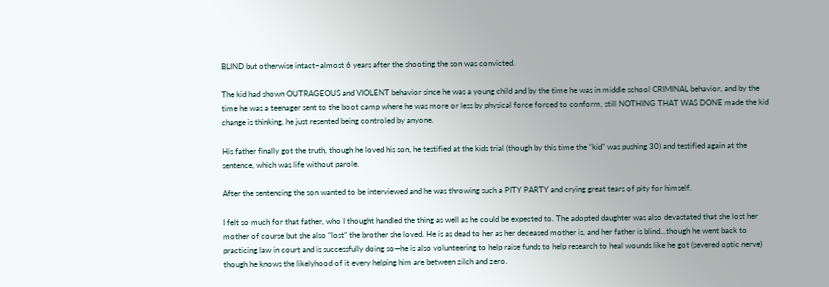BLIND but otherwise intact–almost 6 years after the shooting the son was convicted.

The kid had shown OUTRAGEOUS and VIOLENT behavior since he was a young child and by the time he was in middle school CRIMINAL behavior, and by the time he was a teenager sent to the boot camp where he was more or less by physical force forced to conform, still NOTHING THAT WAS DONE made the kid change is thinking, he just resented being controled by anyone.

His father finally got the truth, though he loved his son, he testified at the kids trial (though by this time the “kid” was pushing 30) and testified again at the sentence, which was life without parole.

After the sentencing the son wanted to be interviewed and he was throwing such a PITY PARTY and crying great tears of pity for himself.

I felt so much for that father, who I thought handled the thing as well as he could be expected to. The adopted daughter was also devastated that she lost her mother of course but she also “lost” the brother she loved. He is as dead to her as her deceased mother is, and her father is blind…though he went back to practicing law in court and is successfully doing so—he is also volunteering to help raise funds to help research to heal wounds like he got (severed optic nerve) though he knows the likelyhood of it every helping him are between zilch and zero.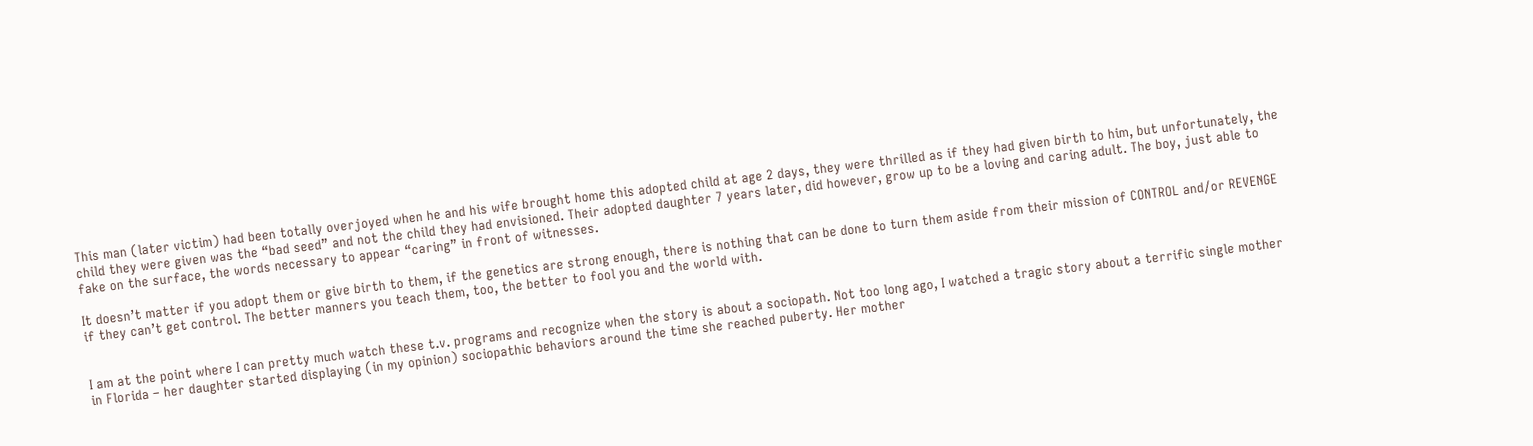This man (later victim) had been totally overjoyed when he and his wife brought home this adopted child at age 2 days, they were thrilled as if they had given birth to him, but unfortunately, the child they were given was the “bad seed” and not the child they had envisioned. Their adopted daughter 7 years later, did however, grow up to be a loving and caring adult. The boy, just able to fake on the surface, the words necessary to appear “caring” in front of witnesses.

It doesn’t matter if you adopt them or give birth to them, if the genetics are strong enough, there is nothing that can be done to turn them aside from their mission of CONTROL and/or REVENGE if they can’t get control. The better manners you teach them, too, the better to fool you and the world with.


I am at the point where I can pretty much watch these t.v. programs and recognize when the story is about a sociopath. Not too long ago, I watched a tragic story about a terrific single mother in Florida – her daughter started displaying (in my opinion) sociopathic behaviors around the time she reached puberty. Her mother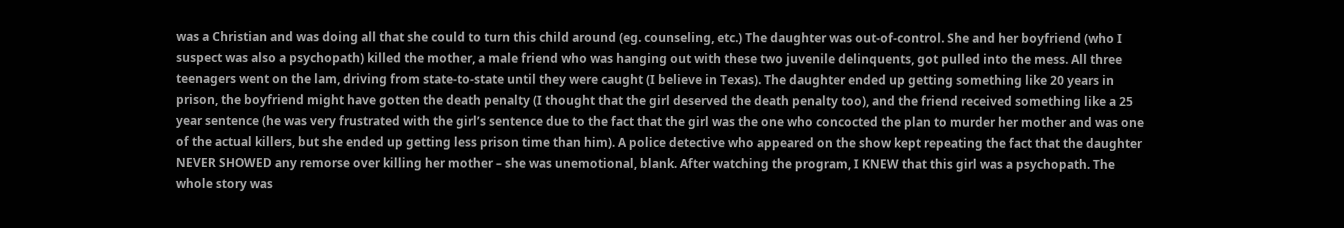was a Christian and was doing all that she could to turn this child around (eg. counseling, etc.) The daughter was out-of-control. She and her boyfriend (who I suspect was also a psychopath) killed the mother, a male friend who was hanging out with these two juvenile delinquents, got pulled into the mess. All three teenagers went on the lam, driving from state-to-state until they were caught (I believe in Texas). The daughter ended up getting something like 20 years in prison, the boyfriend might have gotten the death penalty (I thought that the girl deserved the death penalty too), and the friend received something like a 25 year sentence (he was very frustrated with the girl’s sentence due to the fact that the girl was the one who concocted the plan to murder her mother and was one of the actual killers, but she ended up getting less prison time than him). A police detective who appeared on the show kept repeating the fact that the daughter NEVER SHOWED any remorse over killing her mother – she was unemotional, blank. After watching the program, I KNEW that this girl was a psychopath. The whole story was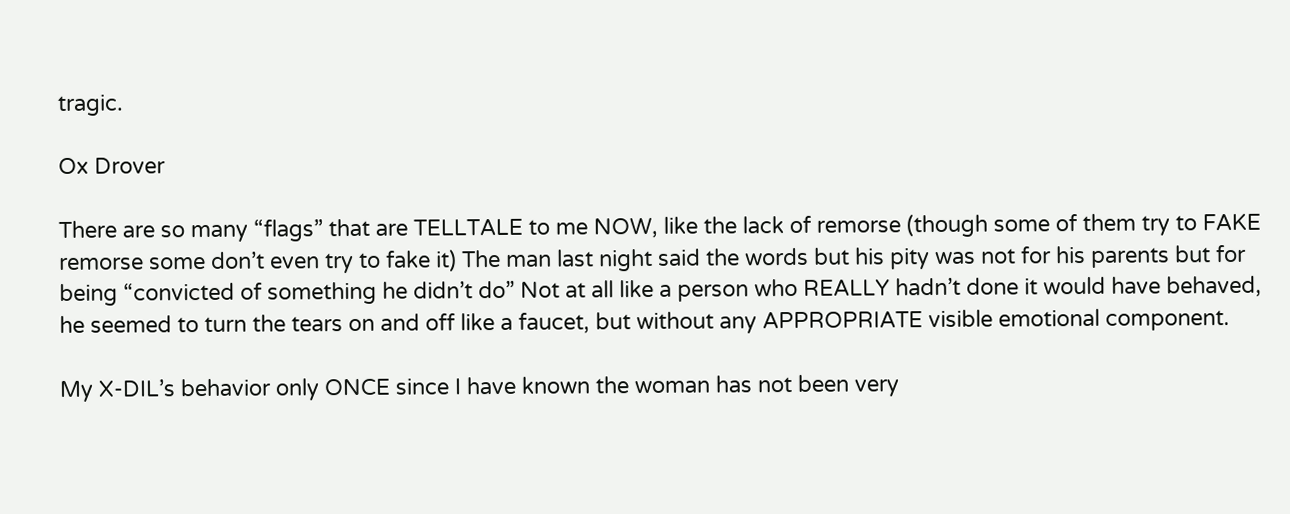tragic.

Ox Drover

There are so many “flags” that are TELLTALE to me NOW, like the lack of remorse (though some of them try to FAKE remorse some don’t even try to fake it) The man last night said the words but his pity was not for his parents but for being “convicted of something he didn’t do” Not at all like a person who REALLY hadn’t done it would have behaved, he seemed to turn the tears on and off like a faucet, but without any APPROPRIATE visible emotional component.

My X-DIL’s behavior only ONCE since I have known the woman has not been very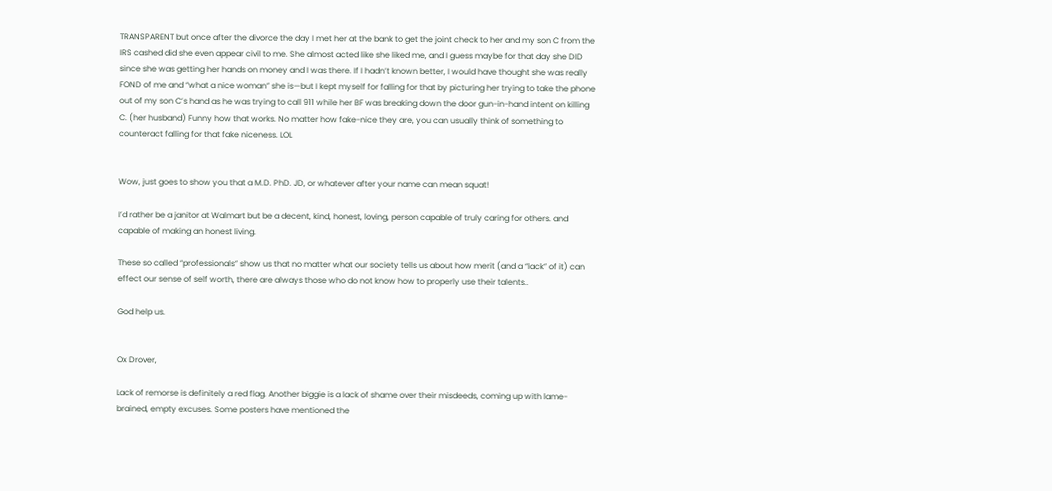TRANSPARENT but once after the divorce the day I met her at the bank to get the joint check to her and my son C from the IRS cashed did she even appear civil to me. She almost acted like she liked me, and I guess maybe for that day she DID since she was getting her hands on money and I was there. If I hadn’t known better, I would have thought she was really FOND of me and “what a nice woman” she is—but I kept myself for falling for that by picturing her trying to take the phone out of my son C’s hand as he was trying to call 911 while her BF was breaking down the door gun-in-hand intent on killing C. (her husband) Funny how that works. No matter how fake-nice they are, you can usually think of something to counteract falling for that fake niceness. LOL


Wow, just goes to show you that a M.D. PhD. JD, or whatever after your name can mean squat!

I’d rather be a janitor at Walmart but be a decent, kind, honest, loving, person capable of truly caring for others. and capable of making an honest living.

These so called “professionals” show us that no matter what our society tells us about how merit (and a “lack” of it) can effect our sense of self worth, there are always those who do not know how to properly use their talents..

God help us.


Ox Drover,

Lack of remorse is definitely a red flag. Another biggie is a lack of shame over their misdeeds, coming up with lame-brained, empty excuses. Some posters have mentioned the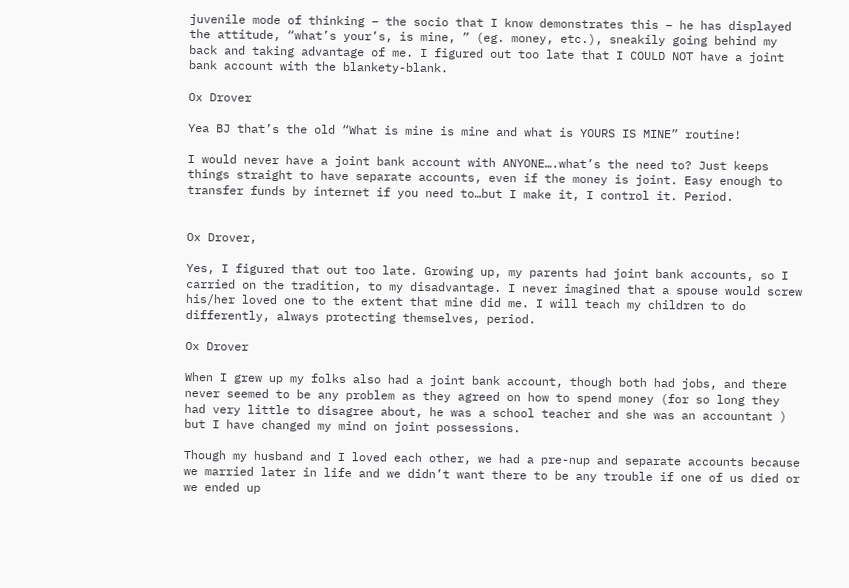juvenile mode of thinking – the socio that I know demonstrates this – he has displayed the attitude, “what’s your’s, is mine, ” (eg. money, etc.), sneakily going behind my back and taking advantage of me. I figured out too late that I COULD NOT have a joint bank account with the blankety-blank.

Ox Drover

Yea BJ that’s the old “What is mine is mine and what is YOURS IS MINE” routine!

I would never have a joint bank account with ANYONE….what’s the need to? Just keeps things straight to have separate accounts, even if the money is joint. Easy enough to transfer funds by internet if you need to…but I make it, I control it. Period.


Ox Drover,

Yes, I figured that out too late. Growing up, my parents had joint bank accounts, so I carried on the tradition, to my disadvantage. I never imagined that a spouse would screw his/her loved one to the extent that mine did me. I will teach my children to do differently, always protecting themselves, period.

Ox Drover

When I grew up my folks also had a joint bank account, though both had jobs, and there never seemed to be any problem as they agreed on how to spend money (for so long they had very little to disagree about, he was a school teacher and she was an accountant ) but I have changed my mind on joint possessions.

Though my husband and I loved each other, we had a pre-nup and separate accounts because we married later in life and we didn’t want there to be any trouble if one of us died or we ended up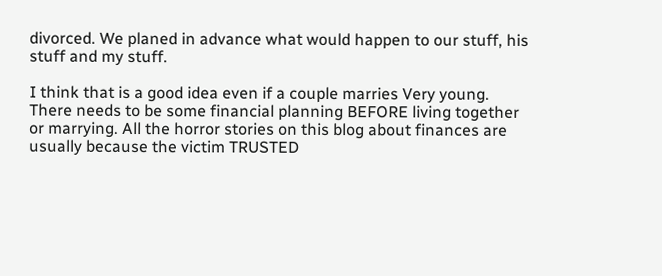divorced. We planed in advance what would happen to our stuff, his stuff and my stuff.

I think that is a good idea even if a couple marries Very young. There needs to be some financial planning BEFORE living together or marrying. All the horror stories on this blog about finances are usually because the victim TRUSTED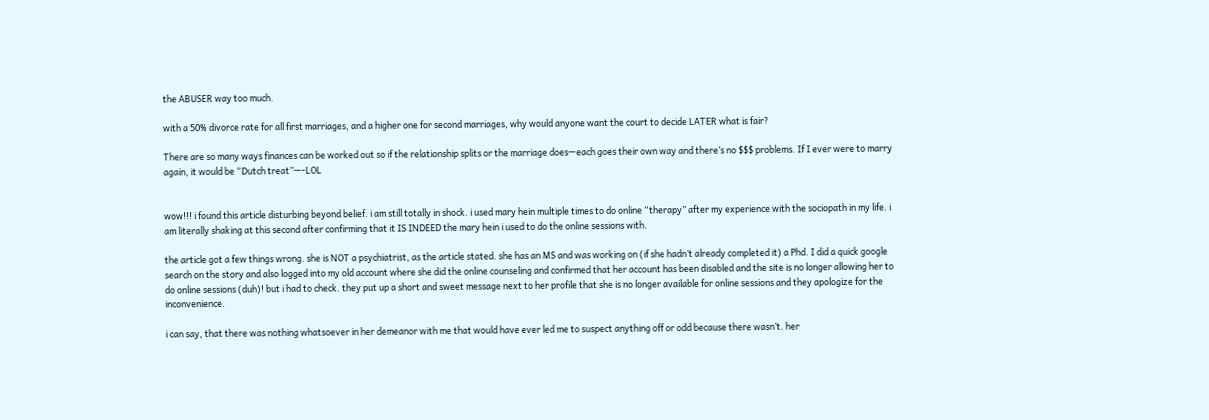the ABUSER way too much.

with a 50% divorce rate for all first marriages, and a higher one for second marriages, why would anyone want the court to decide LATER what is fair?

There are so many ways finances can be worked out so if the relationship splits or the marriage does—each goes their own way and there’s no $$$ problems. If I ever were to marry again, it would be “Dutch treat”—-LOL


wow!!! i found this article disturbing beyond belief. i am still totally in shock. i used mary hein multiple times to do online “therapy” after my experience with the sociopath in my life. i am literally shaking at this second after confirming that it IS INDEED the mary hein i used to do the online sessions with.

the article got a few things wrong. she is NOT a psychiatrist, as the article stated. she has an MS and was working on (if she hadn’t already completed it) a Phd. I did a quick google search on the story and also logged into my old account where she did the online counseling and confirmed that her account has been disabled and the site is no longer allowing her to do online sessions (duh)! but i had to check. they put up a short and sweet message next to her profile that she is no longer available for online sessions and they apologize for the inconvenience.

i can say, that there was nothing whatsoever in her demeanor with me that would have ever led me to suspect anything off or odd because there wasn’t. her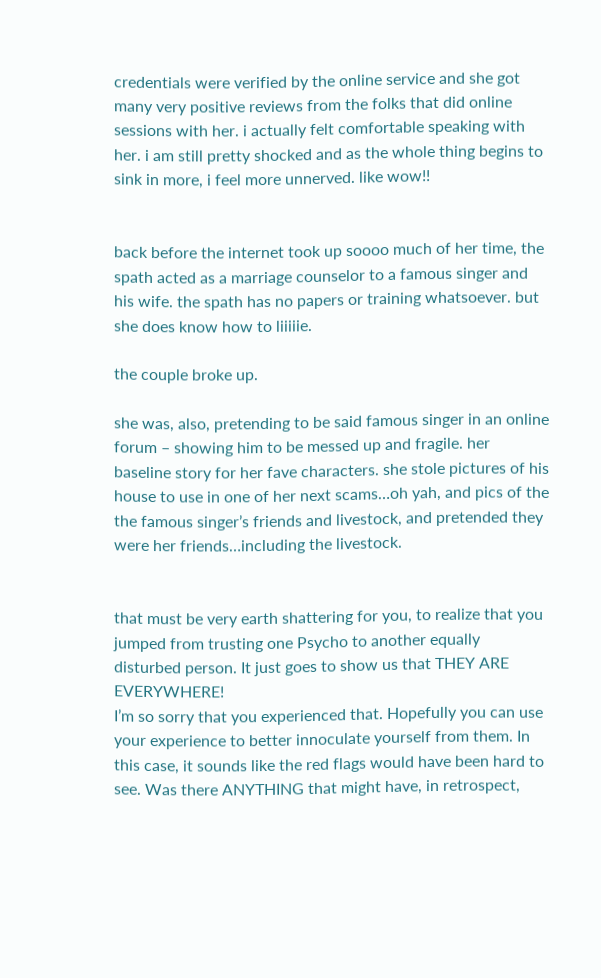credentials were verified by the online service and she got many very positive reviews from the folks that did online sessions with her. i actually felt comfortable speaking with her. i am still pretty shocked and as the whole thing begins to sink in more, i feel more unnerved. like wow!!


back before the internet took up soooo much of her time, the spath acted as a marriage counselor to a famous singer and his wife. the spath has no papers or training whatsoever. but she does know how to liiiiie.

the couple broke up.

she was, also, pretending to be said famous singer in an online forum – showing him to be messed up and fragile. her baseline story for her fave characters. she stole pictures of his house to use in one of her next scams…oh yah, and pics of the the famous singer’s friends and livestock, and pretended they were her friends…including the livestock.


that must be very earth shattering for you, to realize that you jumped from trusting one Psycho to another equally disturbed person. It just goes to show us that THEY ARE EVERYWHERE!
I’m so sorry that you experienced that. Hopefully you can use your experience to better innoculate yourself from them. In this case, it sounds like the red flags would have been hard to see. Was there ANYTHING that might have, in retrospect,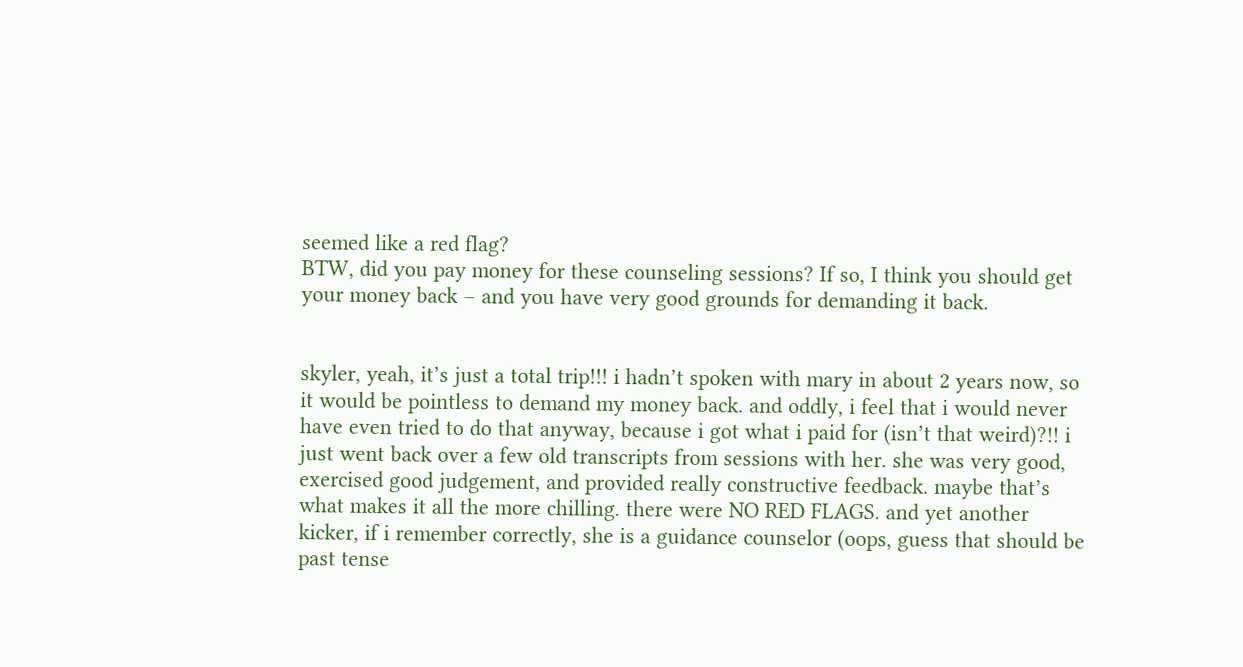seemed like a red flag?
BTW, did you pay money for these counseling sessions? If so, I think you should get your money back – and you have very good grounds for demanding it back.


skyler, yeah, it’s just a total trip!!! i hadn’t spoken with mary in about 2 years now, so it would be pointless to demand my money back. and oddly, i feel that i would never have even tried to do that anyway, because i got what i paid for (isn’t that weird)?!! i just went back over a few old transcripts from sessions with her. she was very good, exercised good judgement, and provided really constructive feedback. maybe that’s what makes it all the more chilling. there were NO RED FLAGS. and yet another kicker, if i remember correctly, she is a guidance counselor (oops, guess that should be past tense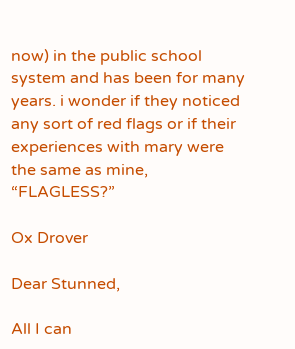now) in the public school system and has been for many years. i wonder if they noticed any sort of red flags or if their experiences with mary were the same as mine, “FLAGLESS?”

Ox Drover

Dear Stunned,

All I can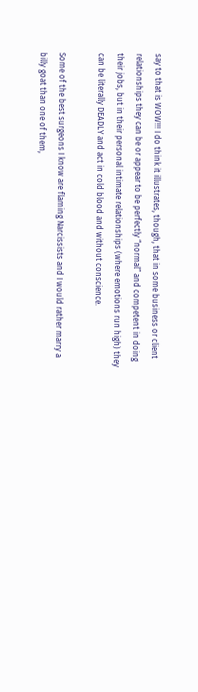say to that is WOW!!! I do think it illustrates, though, that in some business or client relationships they can be or appear to be perfectly “normal” and competent in doing their jobs, but in their personal intimate relationships (where emotions run high) they can be literally DEADLY and act in cold blood and without conscience.

Some of the best surgeons I know are flaming Narcissists and I would rather marry a billy goat than one of them,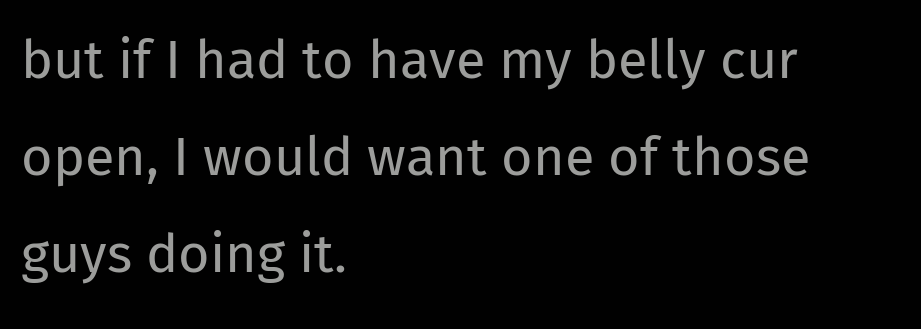but if I had to have my belly cur open, I would want one of those guys doing it.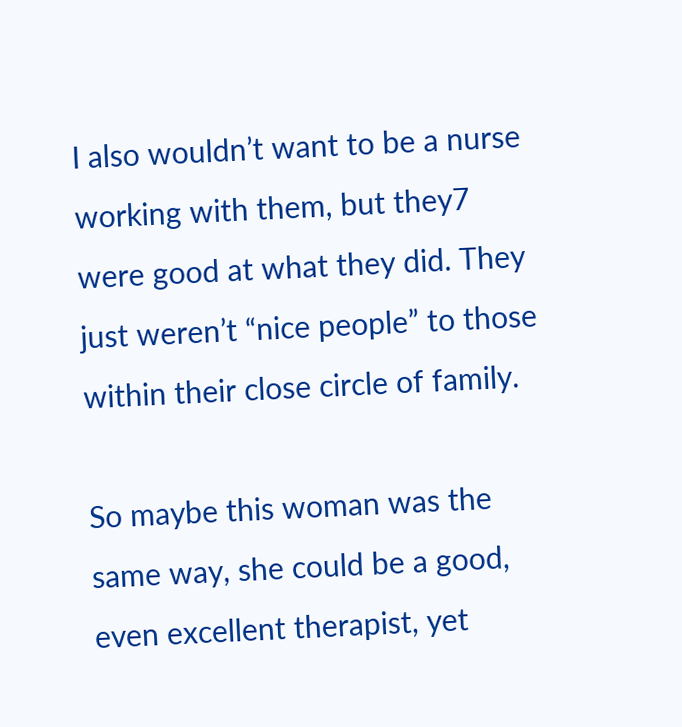I also wouldn’t want to be a nurse working with them, but they7 were good at what they did. They just weren’t “nice people” to those within their close circle of family.

So maybe this woman was the same way, she could be a good, even excellent therapist, yet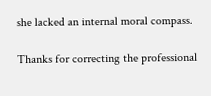she lacked an internal moral compass.

Thanks for correcting the professional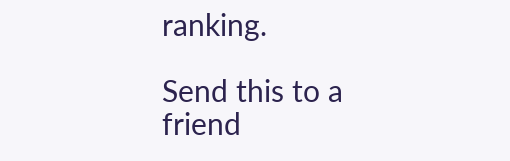ranking.

Send this to a friend